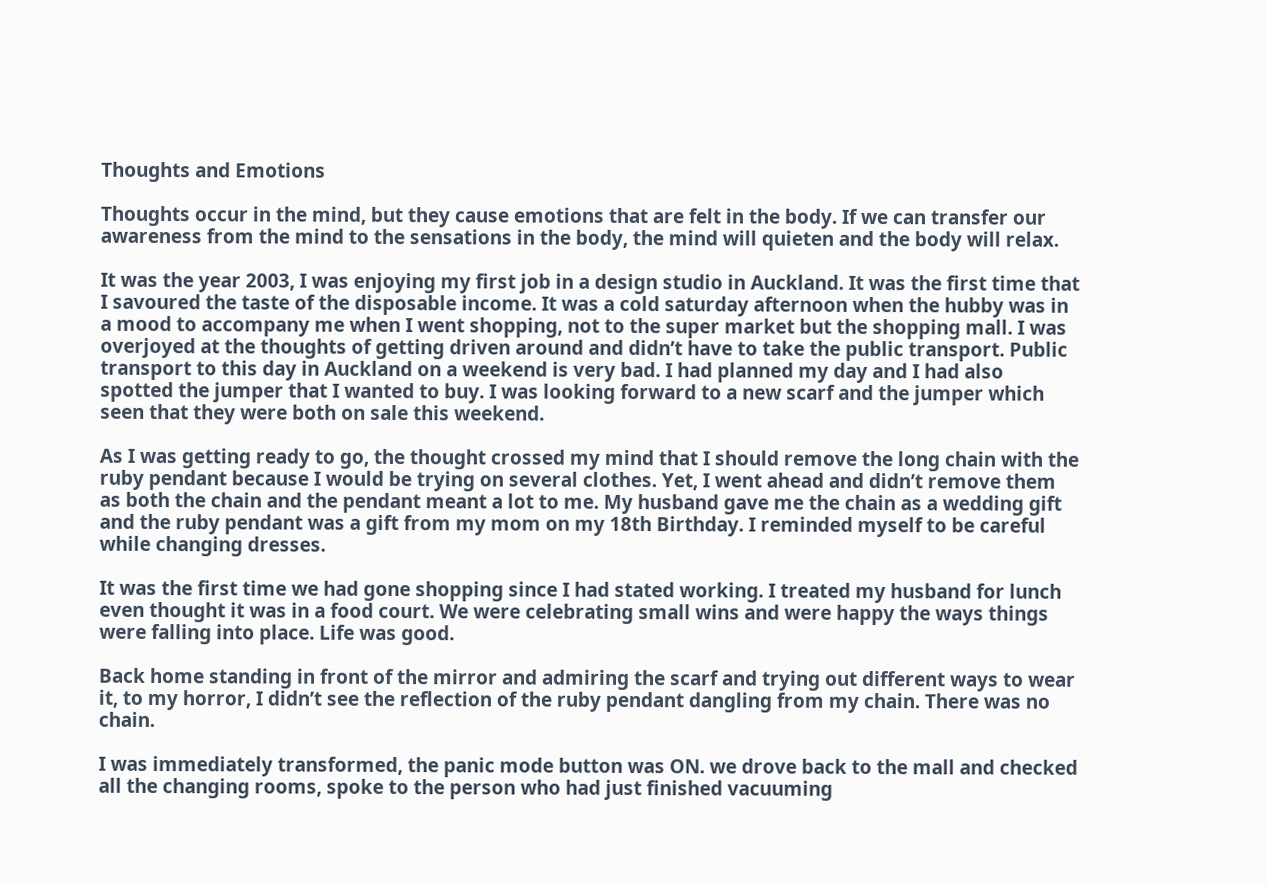Thoughts and Emotions

Thoughts occur in the mind, but they cause emotions that are felt in the body. If we can transfer our awareness from the mind to the sensations in the body, the mind will quieten and the body will relax.

It was the year 2003, I was enjoying my first job in a design studio in Auckland. It was the first time that I savoured the taste of the disposable income. It was a cold saturday afternoon when the hubby was in a mood to accompany me when I went shopping, not to the super market but the shopping mall. I was overjoyed at the thoughts of getting driven around and didn’t have to take the public transport. Public transport to this day in Auckland on a weekend is very bad. I had planned my day and I had also spotted the jumper that I wanted to buy. I was looking forward to a new scarf and the jumper which seen that they were both on sale this weekend.

As I was getting ready to go, the thought crossed my mind that I should remove the long chain with the ruby pendant because I would be trying on several clothes. Yet, I went ahead and didn’t remove them as both the chain and the pendant meant a lot to me. My husband gave me the chain as a wedding gift and the ruby pendant was a gift from my mom on my 18th Birthday. I reminded myself to be careful while changing dresses.

It was the first time we had gone shopping since I had stated working. I treated my husband for lunch even thought it was in a food court. We were celebrating small wins and were happy the ways things were falling into place. Life was good.

Back home standing in front of the mirror and admiring the scarf and trying out different ways to wear it, to my horror, I didn’t see the reflection of the ruby pendant dangling from my chain. There was no chain.

I was immediately transformed, the panic mode button was ON. we drove back to the mall and checked all the changing rooms, spoke to the person who had just finished vacuuming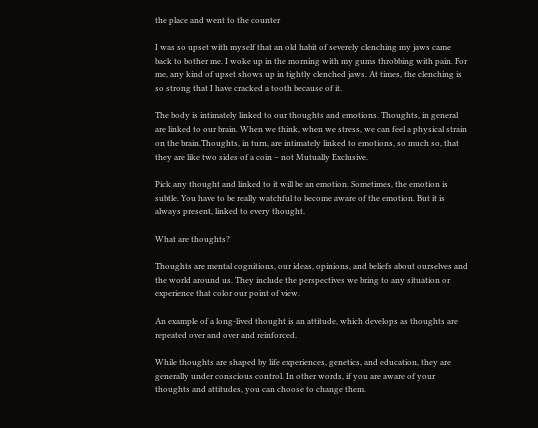the place and went to the counter

I was so upset with myself that an old habit of severely clenching my jaws came back to bother me. I woke up in the morning with my gums throbbing with pain. For me, any kind of upset shows up in tightly clenched jaws. At times, the clenching is so strong that I have cracked a tooth because of it.

The body is intimately linked to our thoughts and emotions. Thoughts, in general  are linked to our brain. When we think, when we stress, we can feel a physical strain on the brain.Thoughts, in turn, are intimately linked to emotions, so much so, that they are like two sides of a coin – not Mutually Exclusive.

Pick any thought and linked to it will be an emotion. Sometimes, the emotion is subtle. You have to be really watchful to become aware of the emotion. But it is always present, linked to every thought.

What are thoughts?

Thoughts are mental cognitions, our ideas, opinions, and beliefs about ourselves and the world around us. They include the perspectives we bring to any situation or experience that color our point of view.

An example of a long-lived thought is an attitude, which develops as thoughts are repeated over and over and reinforced.

While thoughts are shaped by life experiences, genetics, and education, they are generally under conscious control. In other words, if you are aware of your thoughts and attitudes, you can choose to change them.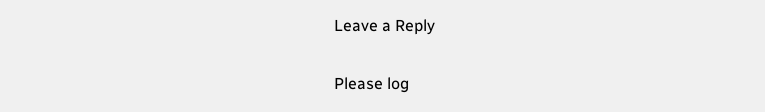Leave a Reply

Please log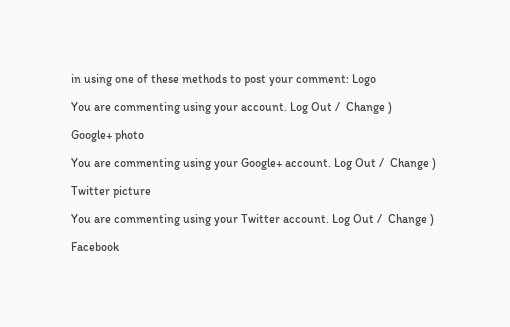in using one of these methods to post your comment: Logo

You are commenting using your account. Log Out /  Change )

Google+ photo

You are commenting using your Google+ account. Log Out /  Change )

Twitter picture

You are commenting using your Twitter account. Log Out /  Change )

Facebook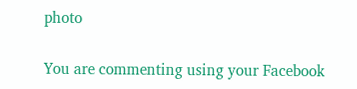photo

You are commenting using your Facebook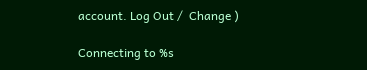account. Log Out /  Change )

Connecting to %s